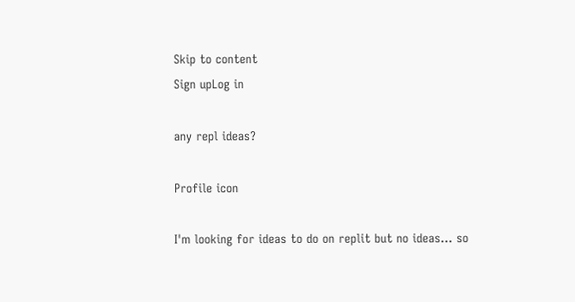Skip to content
Sign upLog in

any repl ideas?

Profile icon

I'm looking for ideas to do on replit but no ideas... so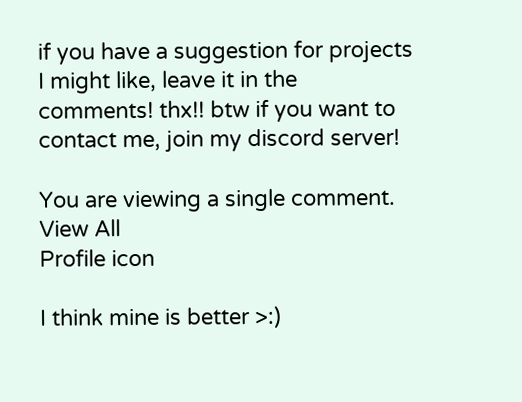if you have a suggestion for projects I might like, leave it in the comments! thx!! btw if you want to contact me, join my discord server!

You are viewing a single comment. View All
Profile icon

I think mine is better >:)